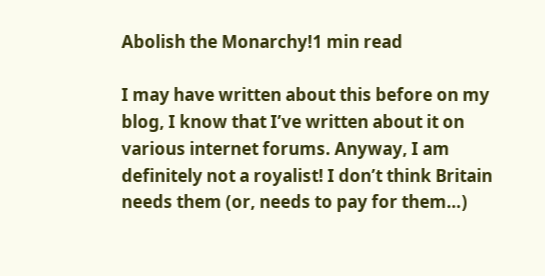Abolish the Monarchy!1 min read

I may have written about this before on my blog, I know that I’ve written about it on various internet forums. Anyway, I am definitely not a royalist! I don’t think Britain needs them (or, needs to pay for them…)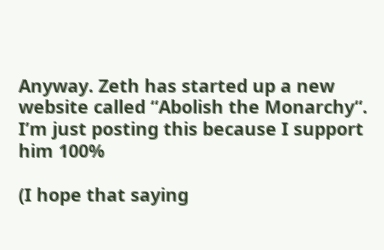Anyway. Zeth has started up a new website called “Abolish the Monarchy“. I’m just posting this because I support him 100%

(I hope that saying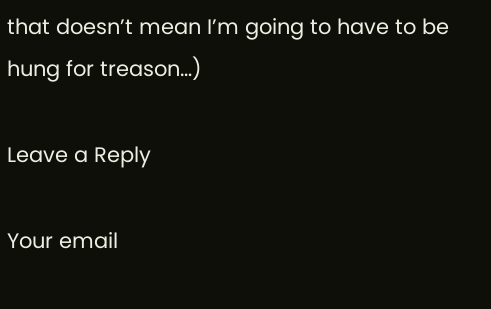that doesn’t mean I’m going to have to be hung for treason…)

Leave a Reply

Your email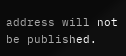address will not be published.